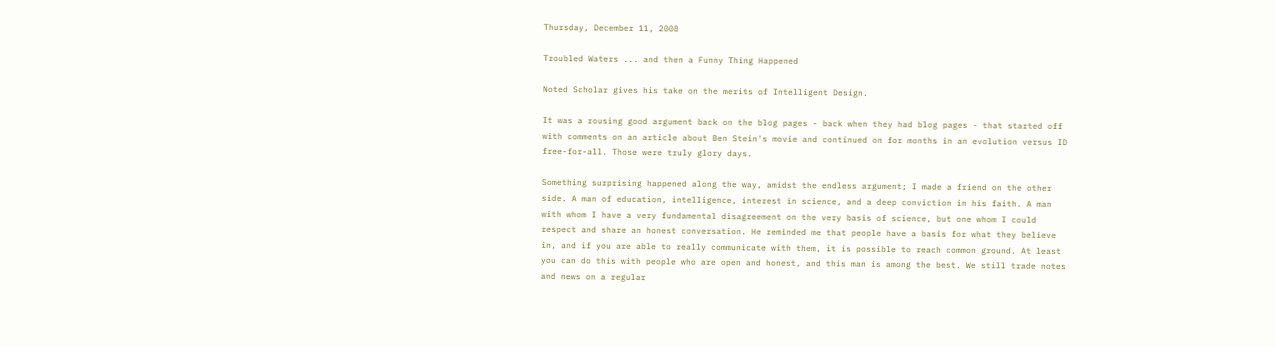Thursday, December 11, 2008

Troubled Waters ... and then a Funny Thing Happened

Noted Scholar gives his take on the merits of Intelligent Design.

It was a rousing good argument back on the blog pages - back when they had blog pages - that started off with comments on an article about Ben Stein's movie and continued on for months in an evolution versus ID free-for-all. Those were truly glory days.

Something surprising happened along the way, amidst the endless argument; I made a friend on the other side. A man of education, intelligence, interest in science, and a deep conviction in his faith. A man with whom I have a very fundamental disagreement on the very basis of science, but one whom I could respect and share an honest conversation. He reminded me that people have a basis for what they believe in, and if you are able to really communicate with them, it is possible to reach common ground. At least you can do this with people who are open and honest, and this man is among the best. We still trade notes and news on a regular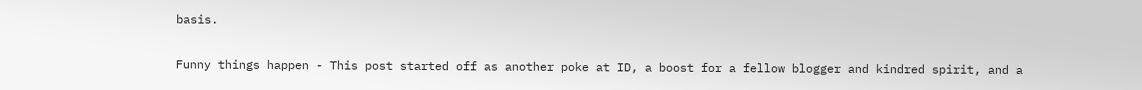basis.

Funny things happen - This post started off as another poke at ID, a boost for a fellow blogger and kindred spirit, and a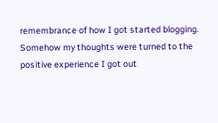remembrance of how I got started blogging. Somehow my thoughts were turned to the positive experience I got out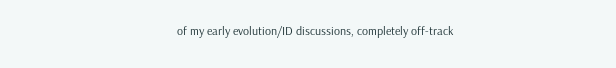of my early evolution/ID discussions, completely off-track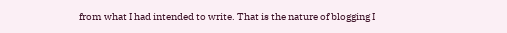from what I had intended to write. That is the nature of blogging I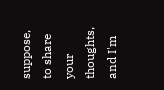suppose, to share your thoughts, and I'm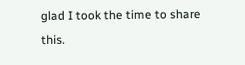glad I took the time to share this.